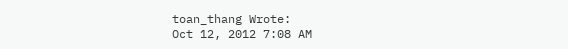toan_thang Wrote:
Oct 12, 2012 7:08 AM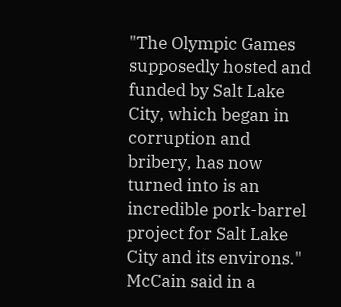"The Olympic Games supposedly hosted and funded by Salt Lake City, which began in corruption and bribery, has now turned into is an incredible pork-barrel project for Salt Lake City and its environs." McCain said in a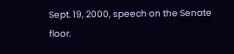Sept. 19, 2000, speech on the Senate floor.